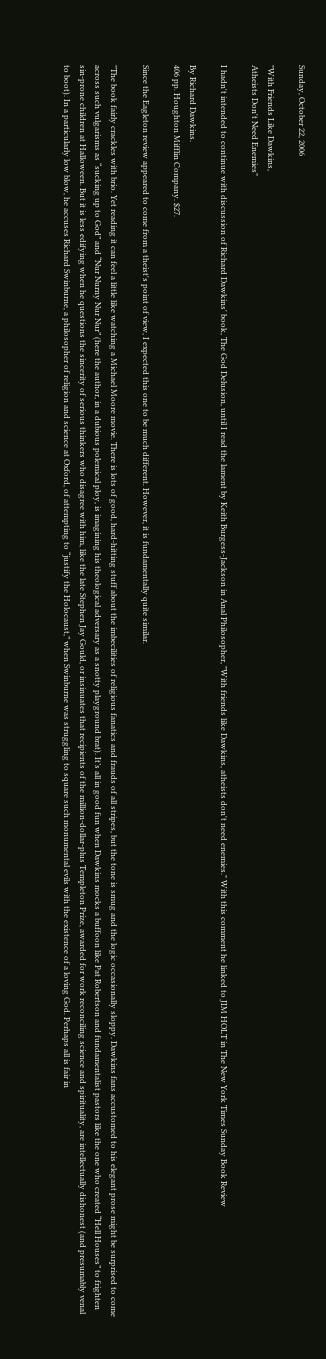Sunday, October 22, 2006

"With Friends Like Dawkins,
Atheists Don't Need Enemies"

I hadn't intended to continue with discussion of Richard Dawkins' book, The God Delusion, until I read the lament by Keith Burgess-Jackson in Anal Philosopher, "With friends like Dawkins, atheists don't need enemies." With this comment he linked to JIM HOLT in The New York Times Sunday Book Review

By Richard Dawkins.
406 pp. Houghton Mifflin Company. $27.

Since the Eagleton review appeared to come from a theist's point of view, I expected this one to be much different. However, it is fundamentally quite similar.

"The book fairly crackles with brio. Yet reading it can feel a little like watching a Michael Moore movie. There is lots of good, hard-hitting stuff about the imbecilities of religious fanatics and frauds of all stripes, but the tone is smug and the logic occasionally sloppy. Dawkins fans accustomed to his elegant prose might be surprised to come across such vulgarisms as “sucking up to God” and “Nur Nurny Nur Nur” (here the author, in a dubious polemical ploy, is imagining his theological adversary as a snotty playground brat). It’s all in good fun when Dawkins mocks a buffoon like Pat Robertson and fundamentalist pastors like the one who created “Hell Houses” to frighten sin-prone children at Halloween. But it is less edifying when he questions the sincerity of serious thinkers who disagree with him, like the late Stephen Jay Gould, or insinuates that recipients of the million-dollar-plus Templeton Prize, awarded for work reconciling science and spirituality, are intellectually dishonest (and presumably venal to boot). In a particularly low blow, he accuses Richard Swinburne, a philosopher of religion and science at Oxford, of attempting to “justify the Holocaust,” when Swinburne was struggling to square such monumental evils with the existence of a loving God. Perhaps all is fair in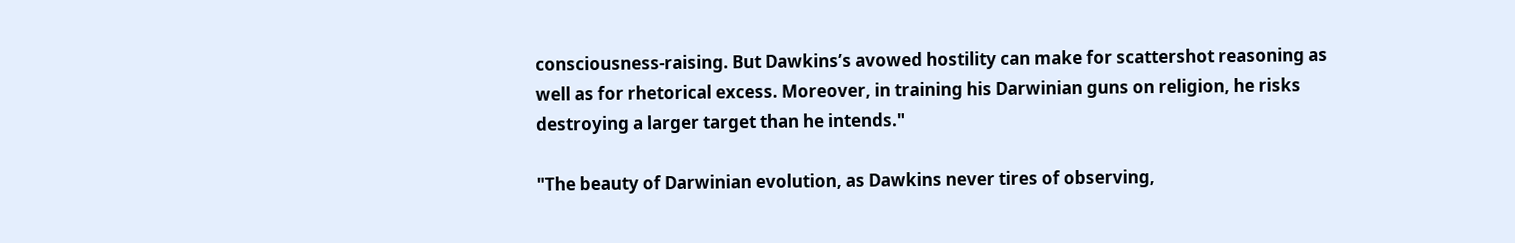consciousness-raising. But Dawkins’s avowed hostility can make for scattershot reasoning as well as for rhetorical excess. Moreover, in training his Darwinian guns on religion, he risks destroying a larger target than he intends."

"The beauty of Darwinian evolution, as Dawkins never tires of observing,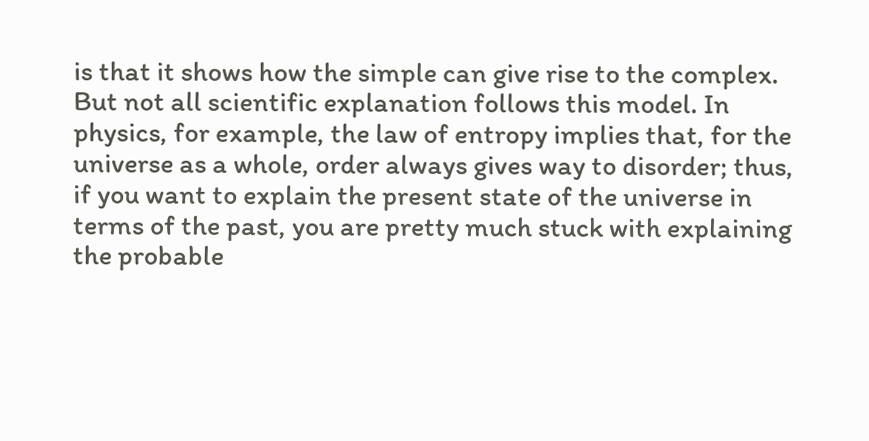is that it shows how the simple can give rise to the complex. But not all scientific explanation follows this model. In physics, for example, the law of entropy implies that, for the universe as a whole, order always gives way to disorder; thus, if you want to explain the present state of the universe in terms of the past, you are pretty much stuck with explaining the probable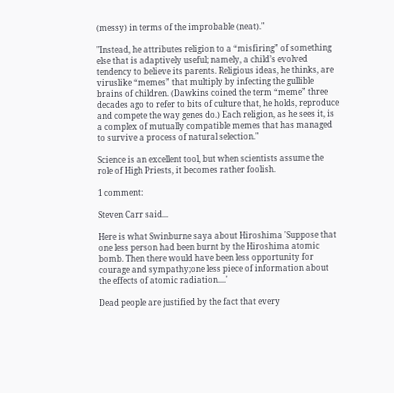(messy) in terms of the improbable (neat)."

"Instead, he attributes religion to a “misfiring” of something else that is adaptively useful; namely, a child’s evolved tendency to believe its parents. Religious ideas, he thinks, are viruslike “memes” that multiply by infecting the gullible brains of children. (Dawkins coined the term “meme” three decades ago to refer to bits of culture that, he holds, reproduce and compete the way genes do.) Each religion, as he sees it, is a complex of mutually compatible memes that has managed to survive a process of natural selection."

Science is an excellent tool, but when scientists assume the role of High Priests, it becomes rather foolish.

1 comment:

Steven Carr said...

Here is what Swinburne saya about Hiroshima 'Suppose that one less person had been burnt by the Hiroshima atomic bomb. Then there would have been less opportunity for courage and sympathy;one less piece of information about the effects of atomic radiation....'

Dead people are justified by the fact that every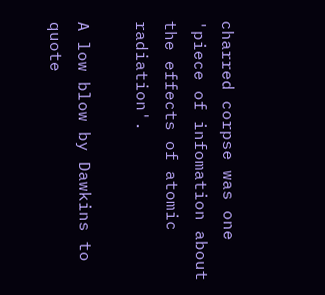charred corpse was one 'piece of infomation about the effects of atomic radiation'.

A low blow by Dawkins to quote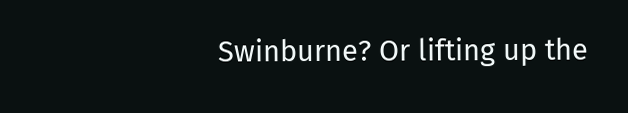Swinburne? Or lifting up the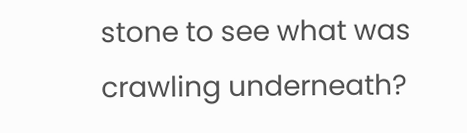stone to see what was crawling underneath?